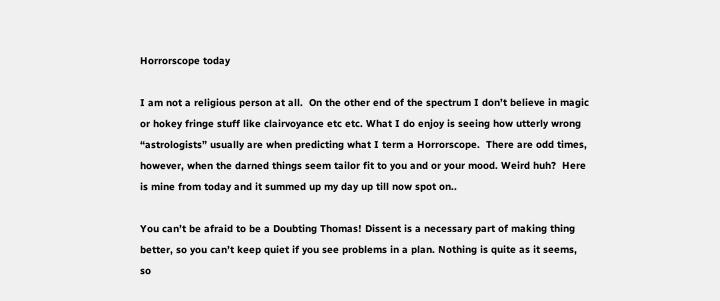Horrorscope today

I am not a religious person at all.  On the other end of the spectrum I don’t believe in magic or hokey fringe stuff like clairvoyance etc etc. What I do enjoy is seeing how utterly wrong “astrologists” usually are when predicting what I term a Horrorscope.  There are odd times, however, when the darned things seem tailor fit to you and or your mood. Weird huh?  Here is mine from today and it summed up my day up till now spot on..

You can’t be afraid to be a Doubting Thomas! Dissent is a necessary part of making thing better, so you can’t keep quiet if you see problems in a plan. Nothing is quite as it seems, so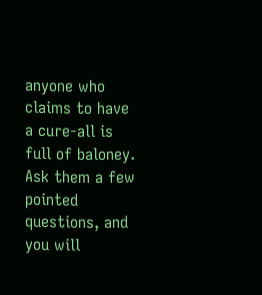anyone who claims to have a cure-all is full of baloney. Ask them a few pointed questions, and you will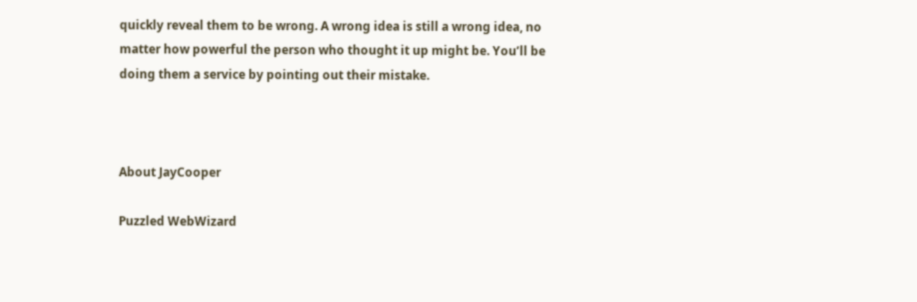quickly reveal them to be wrong. A wrong idea is still a wrong idea, no matter how powerful the person who thought it up might be. You’ll be doing them a service by pointing out their mistake.



About JayCooper

Puzzled WebWizard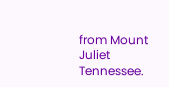from Mount Juliet Tennessee.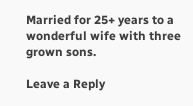Married for 25+ years to a wonderful wife with three grown sons.

Leave a Reply